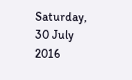Saturday, 30 July 2016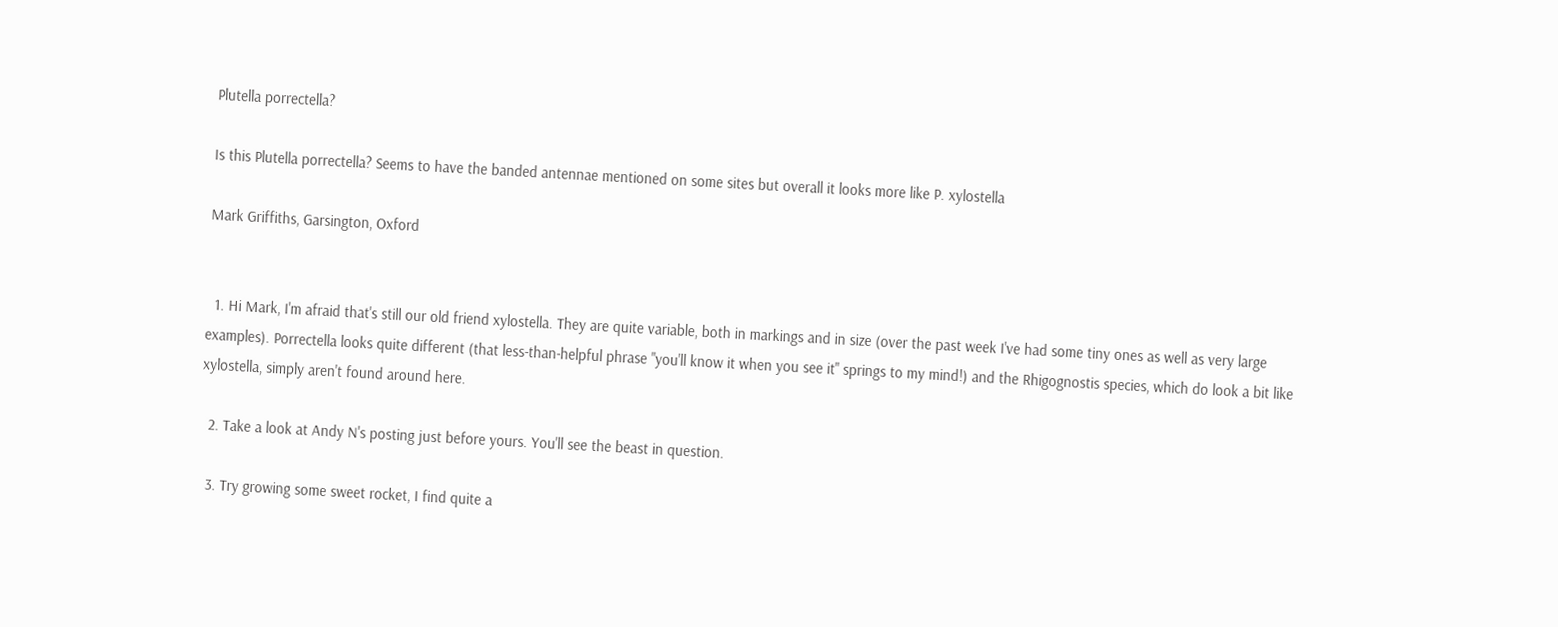Plutella porrectella?

Is this Plutella porrectella? Seems to have the banded antennae mentioned on some sites but overall it looks more like P. xylostella

Mark Griffiths, Garsington, Oxford


  1. Hi Mark, I'm afraid that's still our old friend xylostella. They are quite variable, both in markings and in size (over the past week I've had some tiny ones as well as very large examples). Porrectella looks quite different (that less-than-helpful phrase "you'll know it when you see it" springs to my mind!) and the Rhigognostis species, which do look a bit like xylostella, simply aren't found around here.

  2. Take a look at Andy N's posting just before yours. You'll see the beast in question.

  3. Try growing some sweet rocket, I find quite a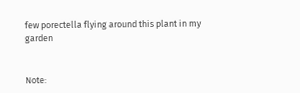few porectella flying around this plant in my garden


Note: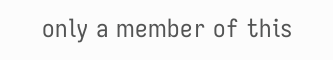only a member of this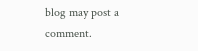blog may post a comment.